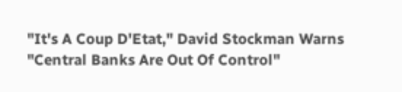"It's A Coup D'Etat," David Stockman Warns "Central Banks Are Out Of Control"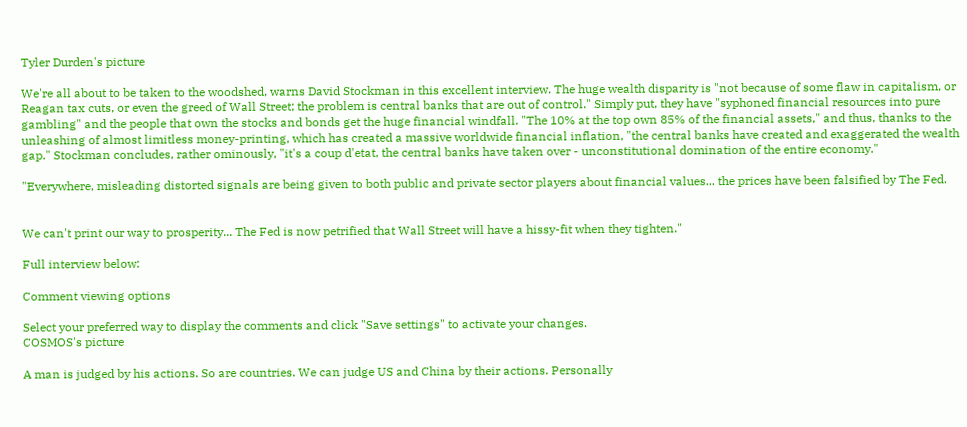Tyler Durden's picture

We're all about to be taken to the woodshed, warns David Stockman in this excellent interview. The huge wealth disparity is "not because of some flaw in capitalism, or Reagan tax cuts, or even the greed of Wall Street; the problem is central banks that are out of control." Simply put, they have "syphoned financial resources into pure gambling" and the people that own the stocks and bonds get the huge financial windfall. "The 10% at the top own 85% of the financial assets," and thus, thanks to the unleashing of almost limitless money-printing, which has created a massive worldwide financial inflation, "the central banks have created and exaggerated the wealth gap." Stockman concludes, rather ominously, "it's a coup d'etat, the central banks have taken over - unconstitutional domination of the entire economy."

"Everywhere, misleading distorted signals are being given to both public and private sector players about financial values... the prices have been falsified by The Fed.


We can't print our way to prosperity... The Fed is now petrified that Wall Street will have a hissy-fit when they tighten."

Full interview below:

Comment viewing options

Select your preferred way to display the comments and click "Save settings" to activate your changes.
COSMOS's picture

A man is judged by his actions. So are countries. We can judge US and China by their actions. Personally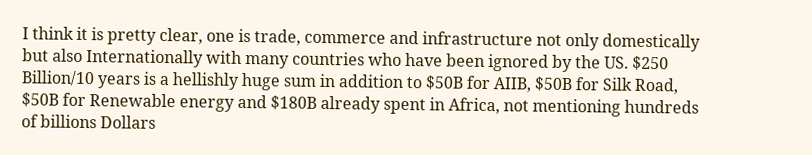I think it is pretty clear, one is trade, commerce and infrastructure not only domestically but also Internationally with many countries who have been ignored by the US. $250 Billion/10 years is a hellishly huge sum in addition to $50B for AIIB, $50B for Silk Road, $50B for Renewable energy and $180B already spent in Africa, not mentioning hundreds of billions Dollars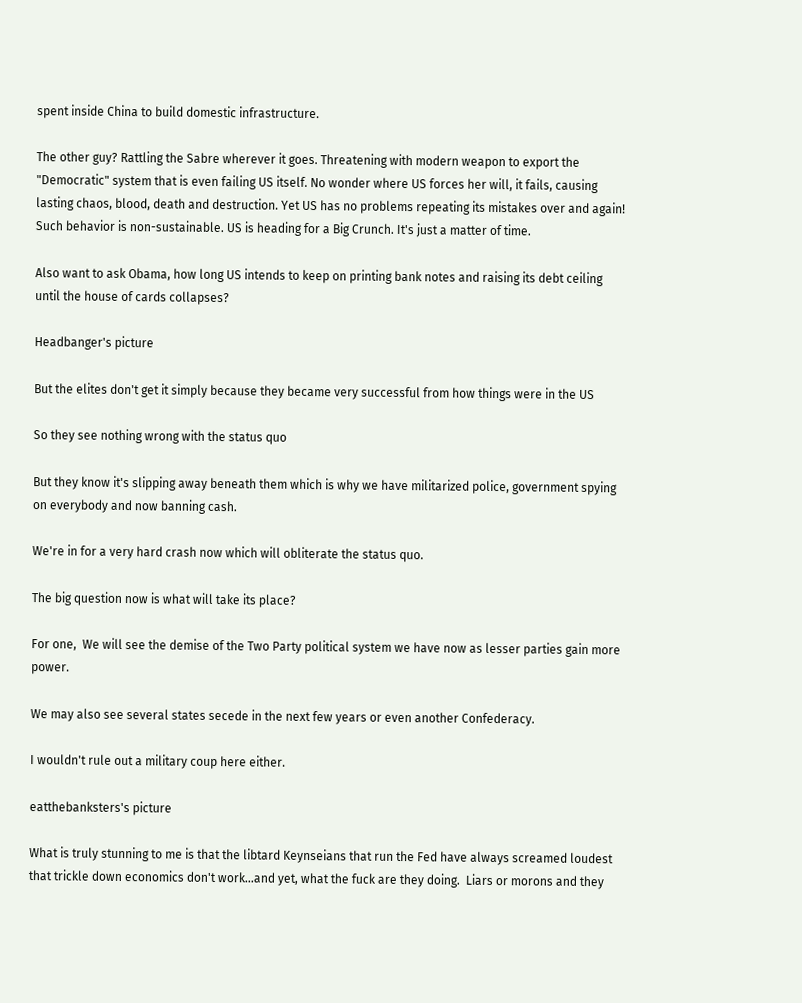spent inside China to build domestic infrastructure.

The other guy? Rattling the Sabre wherever it goes. Threatening with modern weapon to export the "Democratic" system that is even failing US itself. No wonder where US forces her will, it fails, causing lasting chaos, blood, death and destruction. Yet US has no problems repeating its mistakes over and again! Such behavior is non-sustainable. US is heading for a Big Crunch. It's just a matter of time.

Also want to ask Obama, how long US intends to keep on printing bank notes and raising its debt ceiling until the house of cards collapses?

Headbanger's picture

But the elites don't get it simply because they became very successful from how things were in the US

So they see nothing wrong with the status quo

But they know it's slipping away beneath them which is why we have militarized police, government spying on everybody and now banning cash.

We're in for a very hard crash now which will obliterate the status quo.

The big question now is what will take its place?

For one,  We will see the demise of the Two Party political system we have now as lesser parties gain more power.

We may also see several states secede in the next few years or even another Confederacy.

I wouldn't rule out a military coup here either.

eatthebanksters's picture

What is truly stunning to me is that the libtard Keynseians that run the Fed have always screamed loudest that trickle down economics don't work...and yet, what the fuck are they doing.  Liars or morons and they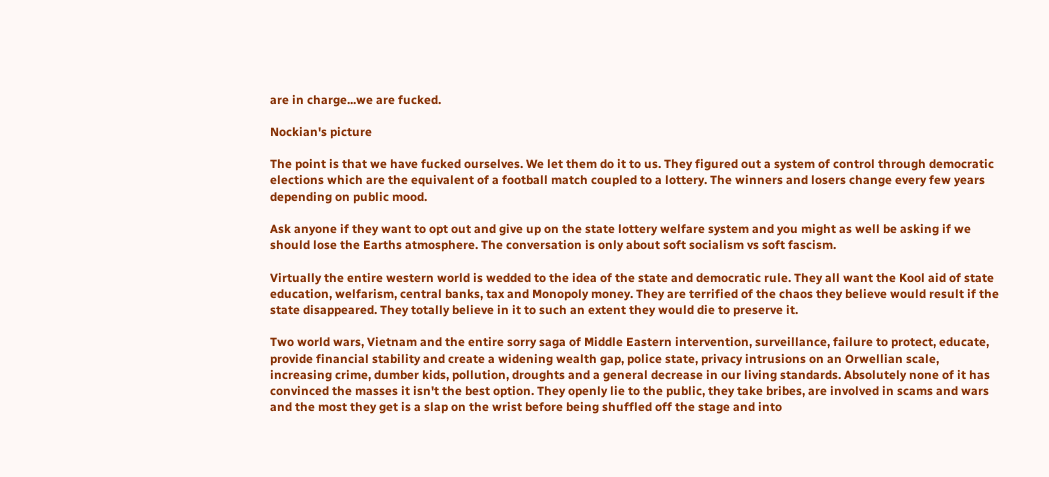are in charge...we are fucked.

Nockian's picture

The point is that we have fucked ourselves. We let them do it to us. They figured out a system of control through democratic elections which are the equivalent of a football match coupled to a lottery. The winners and losers change every few years depending on public mood.

Ask anyone if they want to opt out and give up on the state lottery welfare system and you might as well be asking if we should lose the Earths atmosphere. The conversation is only about soft socialism vs soft fascism.

Virtually the entire western world is wedded to the idea of the state and democratic rule. They all want the Kool aid of state education, welfarism, central banks, tax and Monopoly money. They are terrified of the chaos they believe would result if the state disappeared. They totally believe in it to such an extent they would die to preserve it.

Two world wars, Vietnam and the entire sorry saga of Middle Eastern intervention, surveillance, failure to protect, educate, provide financial stability and create a widening wealth gap, police state, privacy intrusions on an Orwellian scale, increasing crime, dumber kids, pollution, droughts and a general decrease in our living standards. Absolutely none of it has convinced the masses it isn't the best option. They openly lie to the public, they take bribes, are involved in scams and wars and the most they get is a slap on the wrist before being shuffled off the stage and into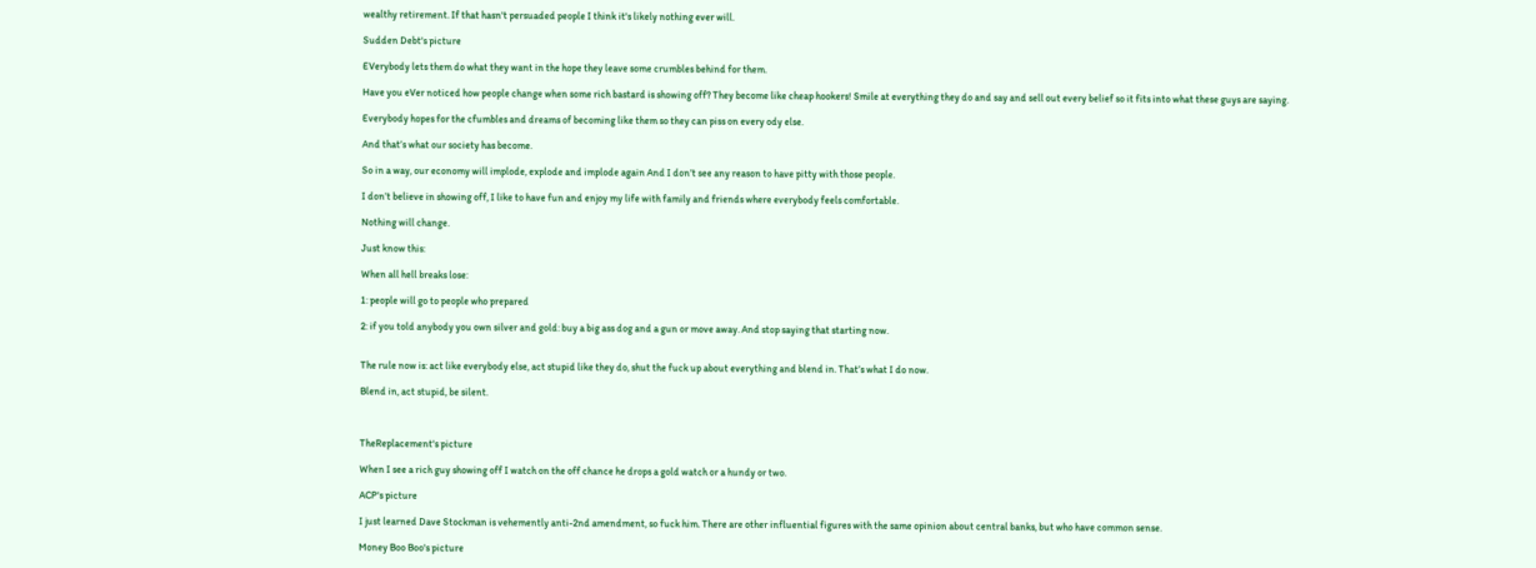wealthy retirement. If that hasn't persuaded people I think it's likely nothing ever will.

Sudden Debt's picture

EVerybody lets them do what they want in the hope they leave some crumbles behind for them.

Have you eVer noticed how people change when some rich bastard is showing off? They become like cheap hookers! Smile at everything they do and say and sell out every belief so it fits into what these guys are saying.

Everybody hopes for the cfumbles and dreams of becoming like them so they can piss on every ody else.

And that’s what our society has become.

So in a way, our economy will implode, explode and implode again And I don’t see any reason to have pitty with those people.

I don’t believe in showing off, I like to have fun and enjoy my life with family and friends where everybody feels comfortable.

Nothing will change.

Just know this:

When all hell breaks lose:

1: people will go to people who prepared

2: if you told anybody you own silver and gold: buy a big ass dog and a gun or move away. And stop saying that starting now.


The rule now is: act like everybody else, act stupid like they do, shut the fuck up about everything and blend in. That’s what I do now.

Blend in, act stupid, be silent.



TheReplacement's picture

When I see a rich guy showing off I watch on the off chance he drops a gold watch or a hundy or two.

ACP's picture

I just learned Dave Stockman is vehemently anti-2nd amendment, so fuck him. There are other influential figures with the same opinion about central banks, but who have common sense.

Money Boo Boo's picture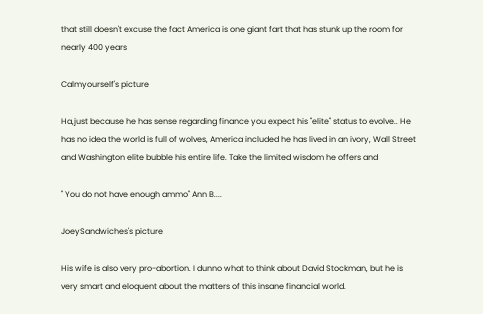that still doesn't excuse the fact America is one giant fart that has stunk up the room for nearly 400 years

Calmyourself's picture

Ha,just because he has sense regarding finance you expect his "elite" status to evolve.. He has no idea the world is full of wolves, America included he has lived in an ivory, Wall Street and Washington elite bubble his entire life. Take the limited wisdom he offers and

" You do not have enough ammo" Ann B....

JoeySandwiches's picture

His wife is also very pro-abortion. I dunno what to think about David Stockman, but he is very smart and eloquent about the matters of this insane financial world.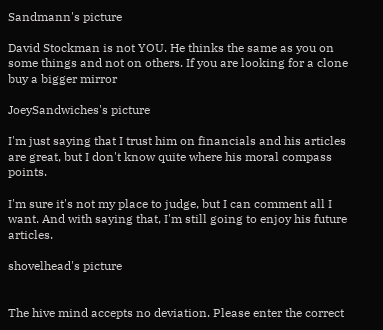Sandmann's picture

David Stockman is not YOU. He thinks the same as you on some things and not on others. If you are looking for a clone buy a bigger mirror

JoeySandwiches's picture

I'm just saying that I trust him on financials and his articles are great, but I don't know quite where his moral compass points.

I'm sure it's not my place to judge, but I can comment all I want. And with saying that, I'm still going to enjoy his future articles.

shovelhead's picture


The hive mind accepts no deviation. Please enter the correct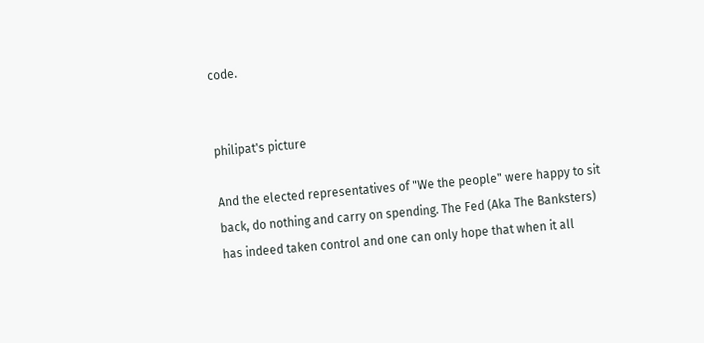code.


philipat's picture

And the elected representatives of "We the people" were happy to sit back, do nothing and carry on spending. The Fed (Aka The Banksters) has indeed taken control and one can only hope that when it all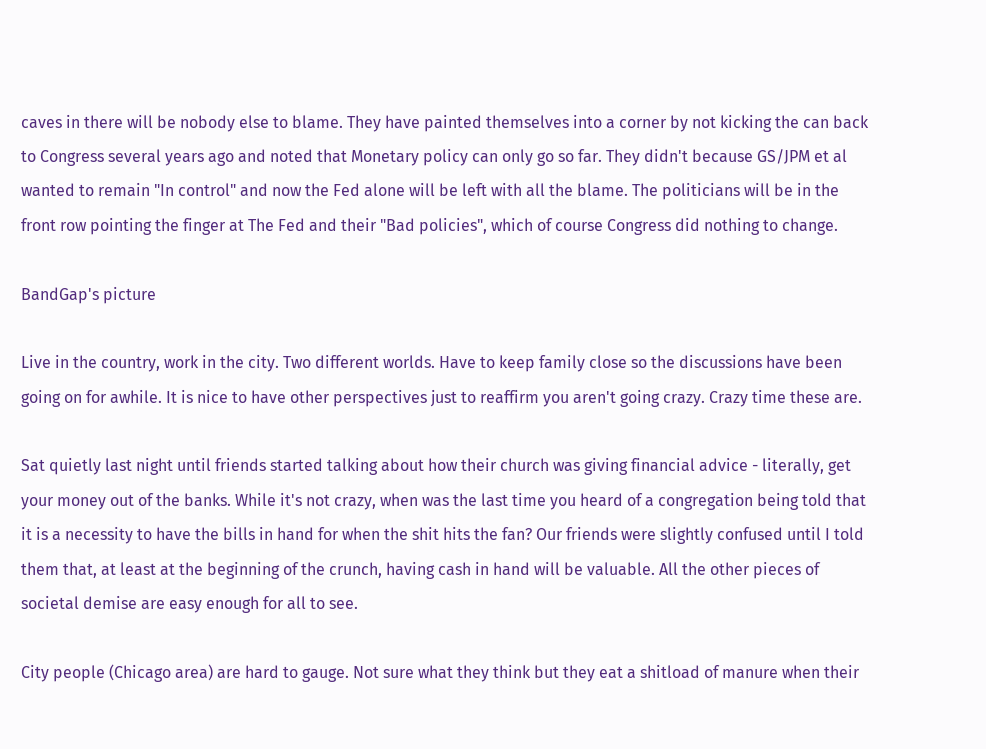caves in there will be nobody else to blame. They have painted themselves into a corner by not kicking the can back to Congress several years ago and noted that Monetary policy can only go so far. They didn't because GS/JPM et al wanted to remain "In control" and now the Fed alone will be left with all the blame. The politicians will be in the front row pointing the finger at The Fed and their "Bad policies", which of course Congress did nothing to change.

BandGap's picture

Live in the country, work in the city. Two different worlds. Have to keep family close so the discussions have been going on for awhile. It is nice to have other perspectives just to reaffirm you aren't going crazy. Crazy time these are.

Sat quietly last night until friends started talking about how their church was giving financial advice - literally, get your money out of the banks. While it's not crazy, when was the last time you heard of a congregation being told that it is a necessity to have the bills in hand for when the shit hits the fan? Our friends were slightly confused until I told them that, at least at the beginning of the crunch, having cash in hand will be valuable. All the other pieces of societal demise are easy enough for all to see.

City people (Chicago area) are hard to gauge. Not sure what they think but they eat a shitload of manure when their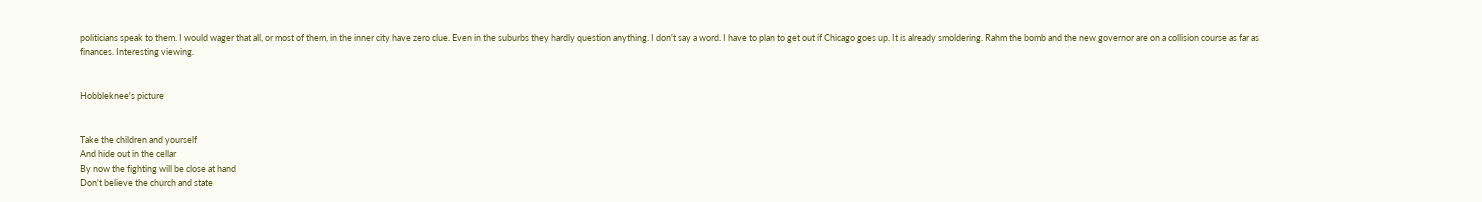politicians speak to them. I would wager that all, or most of them, in the inner city have zero clue. Even in the suburbs they hardly question anything. I don't say a word. I have to plan to get out if Chicago goes up. It is already smoldering. Rahm the bomb and the new governor are on a collision course as far as finances. Interesting viewing.


Hobbleknee's picture


Take the children and yourself
And hide out in the cellar
By now the fighting will be close at hand
Don't believe the church and state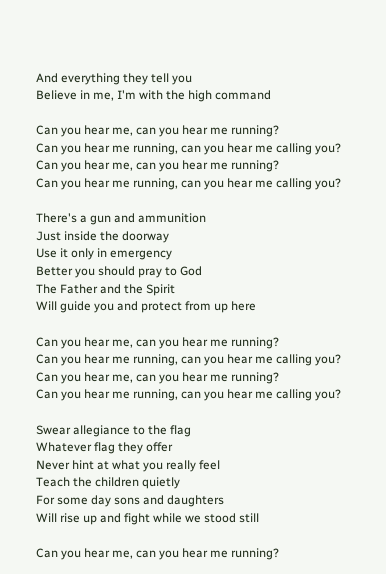And everything they tell you
Believe in me, I'm with the high command

Can you hear me, can you hear me running?
Can you hear me running, can you hear me calling you?
Can you hear me, can you hear me running?
Can you hear me running, can you hear me calling you?

There's a gun and ammunition
Just inside the doorway
Use it only in emergency
Better you should pray to God
The Father and the Spirit
Will guide you and protect from up here

Can you hear me, can you hear me running?
Can you hear me running, can you hear me calling you?
Can you hear me, can you hear me running?
Can you hear me running, can you hear me calling you?

Swear allegiance to the flag
Whatever flag they offer
Never hint at what you really feel
Teach the children quietly
For some day sons and daughters
Will rise up and fight while we stood still

Can you hear me, can you hear me running?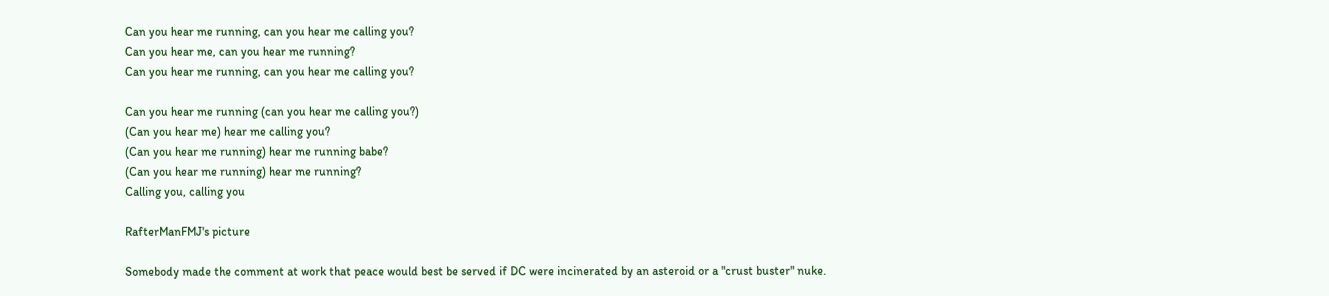Can you hear me running, can you hear me calling you?
Can you hear me, can you hear me running?
Can you hear me running, can you hear me calling you?

Can you hear me running (can you hear me calling you?)
(Can you hear me) hear me calling you?
(Can you hear me running) hear me running babe?
(Can you hear me running) hear me running?
Calling you, calling you

RafterManFMJ's picture

Somebody made the comment at work that peace would best be served if DC were incinerated by an asteroid or a "crust buster" nuke.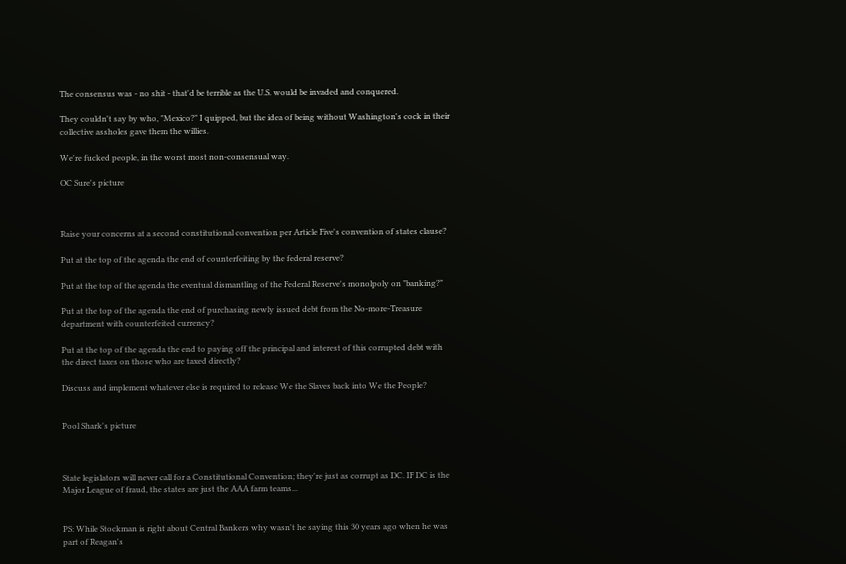The consensus was - no shit - that'd be terrible as the U.S. would be invaded and conquered.

They couldn't say by who, "Mexico?" I quipped, but the idea of being without Washington's cock in their collective assholes gave them the willies.

We're fucked people, in the worst most non-consensual way.

OC Sure's picture



Raise your concerns at a second constitutional convention per Article Five's convention of states clause?

Put at the top of the agenda the end of counterfeiting by the federal reserve?

Put at the top of the agenda the eventual dismantling of the Federal Reserve's monolpoly on "banking?"

Put at the top of the agenda the end of purchasing newly issued debt from the No-more-Treasure department with counterfeited currency?

Put at the top of the agenda the end to paying off the principal and interest of this corrupted debt with the direct taxes on those who are taxed directly?

Discuss and implement whatever else is required to release We the Slaves back into We the People?


Pool Shark's picture



State legislators will never call for a Constitutional Convention; they're just as corrupt as DC. IF DC is the Major League of fraud, the states are just the AAA farm teams...


PS: While Stockman is right about Central Bankers why wasn't he saying this 30 years ago when he was part of Reagan's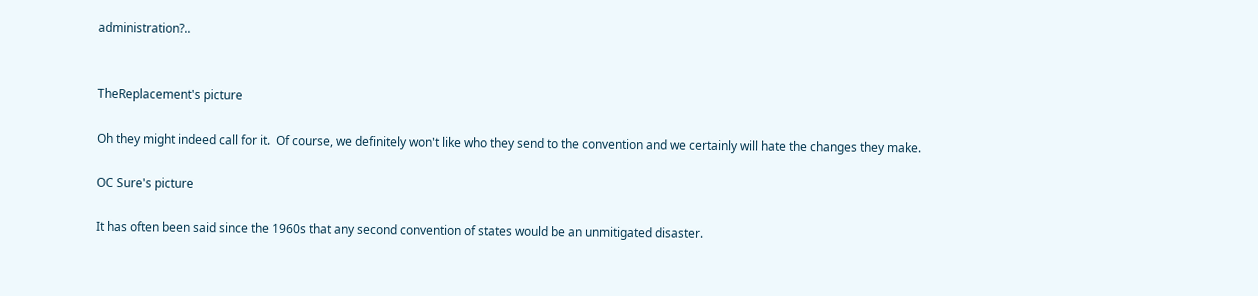administration?..


TheReplacement's picture

Oh they might indeed call for it.  Of course, we definitely won't like who they send to the convention and we certainly will hate the changes they make.

OC Sure's picture

It has often been said since the 1960s that any second convention of states would be an unmitigated disaster.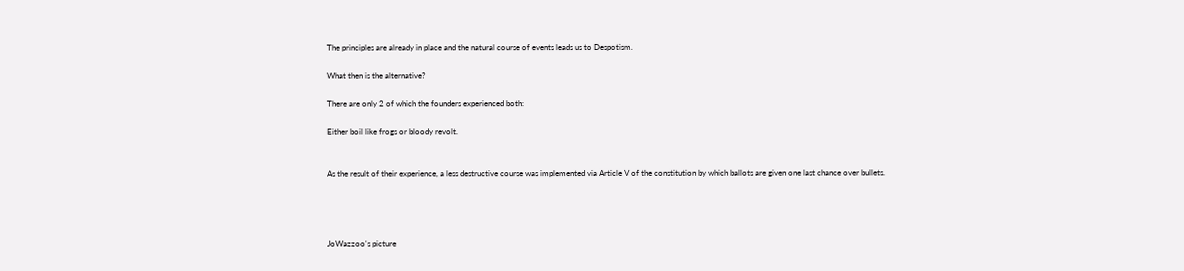The principles are already in place and the natural course of events leads us to Despotism.

What then is the alternative?

There are only 2 of which the founders experienced both:

Either boil like frogs or bloody revolt.


As the result of their experience, a less destructive course was implemented via Article V of the constitution by which ballots are given one last chance over bullets.




JoWazzoo's picture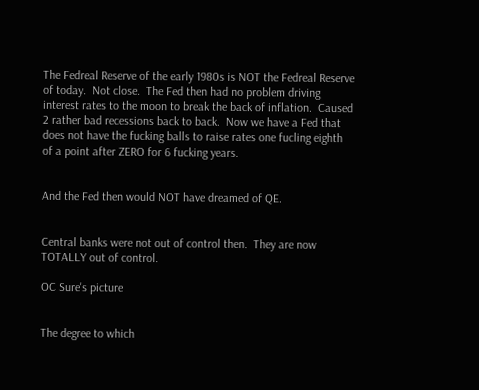The Fedreal Reserve of the early 1980s is NOT the Fedreal Reserve of today.  Not close.  The Fed then had no problem driving interest rates to the moon to break the back of inflation.  Caused 2 rather bad recessions back to back.  Now we have a Fed that does not have the fucking balls to raise rates one fucling eighth of a point after ZERO for 6 fucking years.


And the Fed then would NOT have dreamed of QE.


Central banks were not out of control then.  They are now TOTALLY out of control.

OC Sure's picture


The degree to which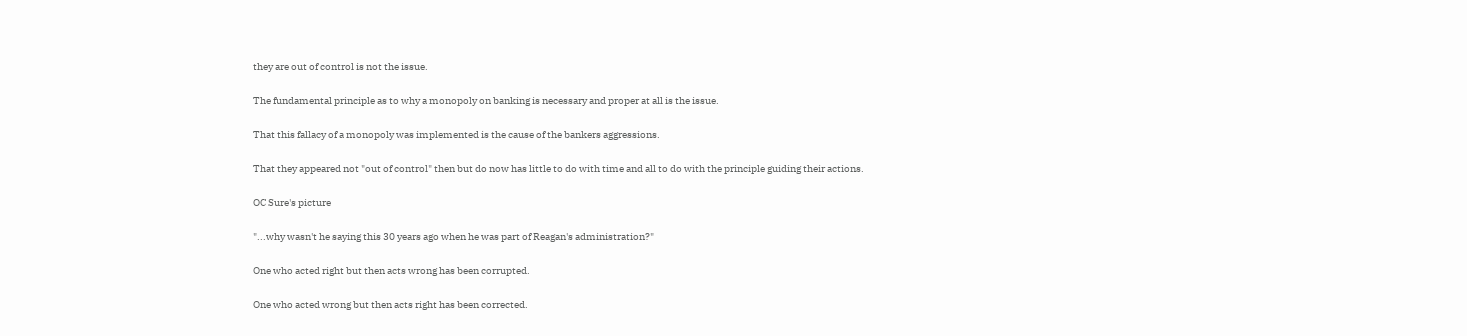they are out of control is not the issue.

The fundamental principle as to why a monopoly on banking is necessary and proper at all is the issue.

That this fallacy of a monopoly was implemented is the cause of the bankers aggressions.

That they appeared not "out of control" then but do now has little to do with time and all to do with the principle guiding their actions.

OC Sure's picture

"...why wasn't he saying this 30 years ago when he was part of Reagan's administration?"

One who acted right but then acts wrong has been corrupted.

One who acted wrong but then acts right has been corrected.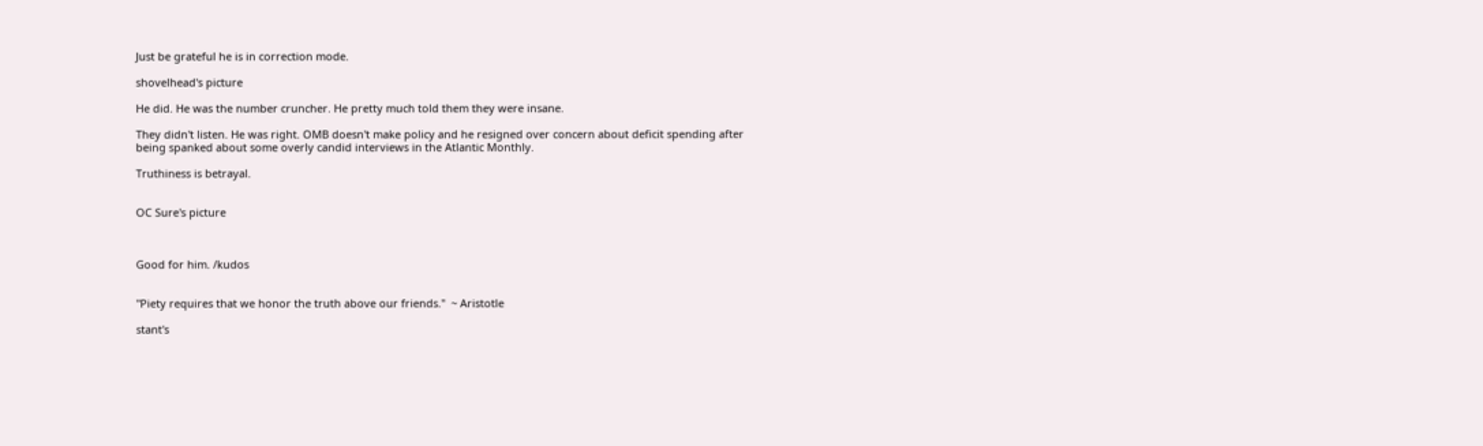Just be grateful he is in correction mode.

shovelhead's picture

He did. He was the number cruncher. He pretty much told them they were insane.

They didn't listen. He was right. OMB doesn't make policy and he resigned over concern about deficit spending after being spanked about some overly candid interviews in the Atlantic Monthly.

Truthiness is betrayal.


OC Sure's picture



Good for him. /kudos


"Piety requires that we honor the truth above our friends."  ~ Aristotle

stant's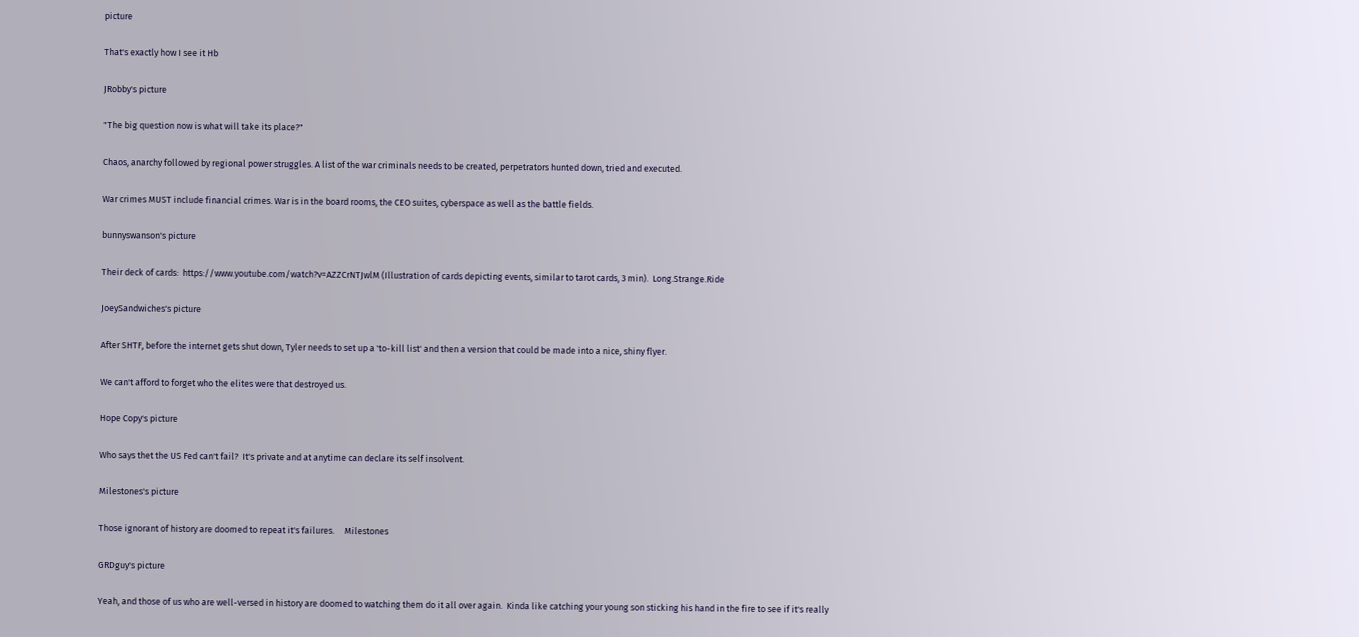picture

That's exactly how I see it Hb

JRobby's picture

"The big question now is what will take its place?"

Chaos, anarchy followed by regional power struggles. A list of the war criminals needs to be created, perpetrators hunted down, tried and executed.

War crimes MUST include financial crimes. War is in the board rooms, the CEO suites, cyberspace as well as the battle fields.

bunnyswanson's picture

Their deck of cards:  https://www.youtube.com/watch?v=AZZCrNTJwlM (Illustration of cards depicting events, similar to tarot cards, 3 min).  Long.Strange.Ride

JoeySandwiches's picture

After SHTF, before the internet gets shut down, Tyler needs to set up a 'to-kill list' and then a version that could be made into a nice, shiny flyer.

We can't afford to forget who the elites were that destroyed us.

Hope Copy's picture

Who says thet the US Fed can't fail?  It's private and at anytime can declare its self insolvent.

Milestones's picture

Those ignorant of history are doomed to repeat it's failures.     Milestones

GRDguy's picture

Yeah, and those of us who are well-versed in history are doomed to watching them do it all over again.  Kinda like catching your young son sticking his hand in the fire to see if it's really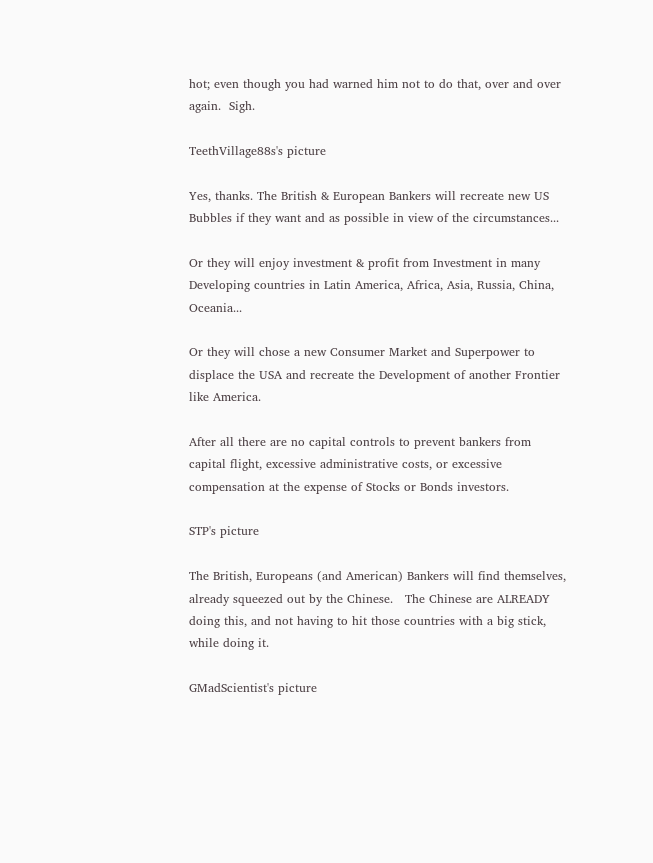hot; even though you had warned him not to do that, over and over again.  Sigh.

TeethVillage88s's picture

Yes, thanks. The British & European Bankers will recreate new US Bubbles if they want and as possible in view of the circumstances...

Or they will enjoy investment & profit from Investment in many Developing countries in Latin America, Africa, Asia, Russia, China, Oceania...

Or they will chose a new Consumer Market and Superpower to displace the USA and recreate the Development of another Frontier like America.

After all there are no capital controls to prevent bankers from capital flight, excessive administrative costs, or excessive compensation at the expense of Stocks or Bonds investors.

STP's picture

The British, Europeans (and American) Bankers will find themselves, already squeezed out by the Chinese.   The Chinese are ALREADY doing this, and not having to hit those countries with a big stick, while doing it.

GMadScientist's picture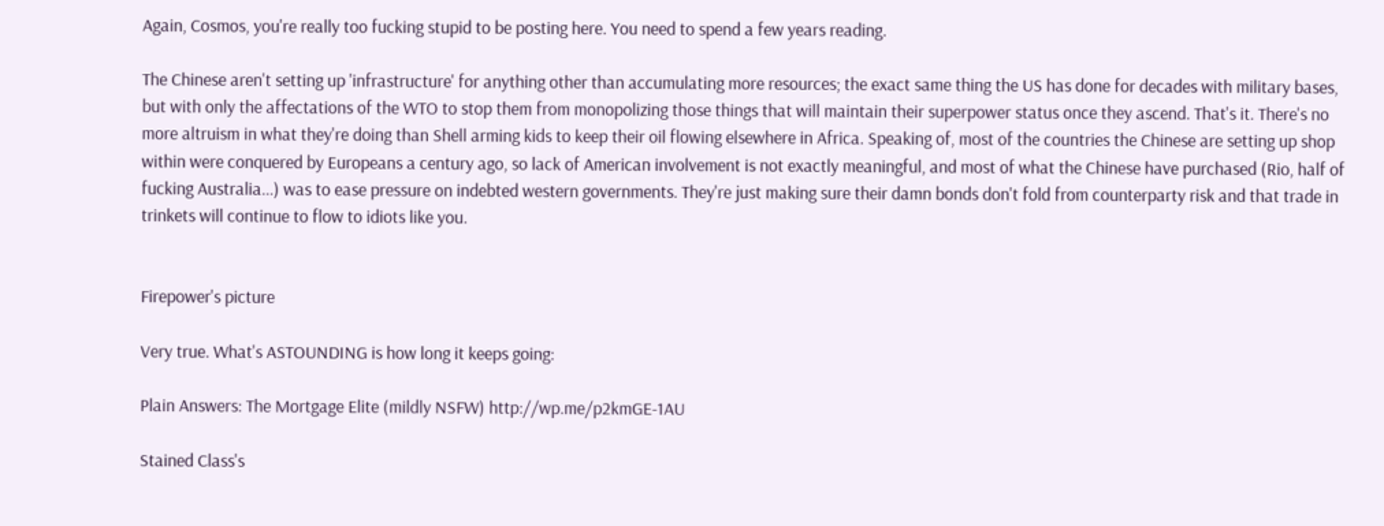Again, Cosmos, you're really too fucking stupid to be posting here. You need to spend a few years reading.

The Chinese aren't setting up 'infrastructure' for anything other than accumulating more resources; the exact same thing the US has done for decades with military bases, but with only the affectations of the WTO to stop them from monopolizing those things that will maintain their superpower status once they ascend. That's it. There's no more altruism in what they're doing than Shell arming kids to keep their oil flowing elsewhere in Africa. Speaking of, most of the countries the Chinese are setting up shop within were conquered by Europeans a century ago, so lack of American involvement is not exactly meaningful, and most of what the Chinese have purchased (Rio, half of fucking Australia...) was to ease pressure on indebted western governments. They're just making sure their damn bonds don't fold from counterparty risk and that trade in trinkets will continue to flow to idiots like you.


Firepower's picture

Very true. What's ASTOUNDING is how long it keeps going:

Plain Answers: The Mortgage Elite (mildly NSFW) http://wp.me/p2kmGE-1AU

Stained Class's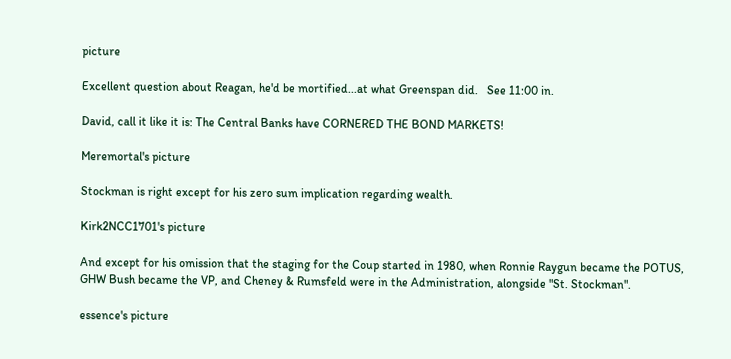picture

Excellent question about Reagan, he'd be mortified...at what Greenspan did.   See 11:00 in.

David, call it like it is: The Central Banks have CORNERED THE BOND MARKETS!

Meremortal's picture

Stockman is right except for his zero sum implication regarding wealth.

Kirk2NCC1701's picture

And except for his omission that the staging for the Coup started in 1980, when Ronnie Raygun became the POTUS, GHW Bush became the VP, and Cheney & Rumsfeld were in the Administration, alongside "St. Stockman".

essence's picture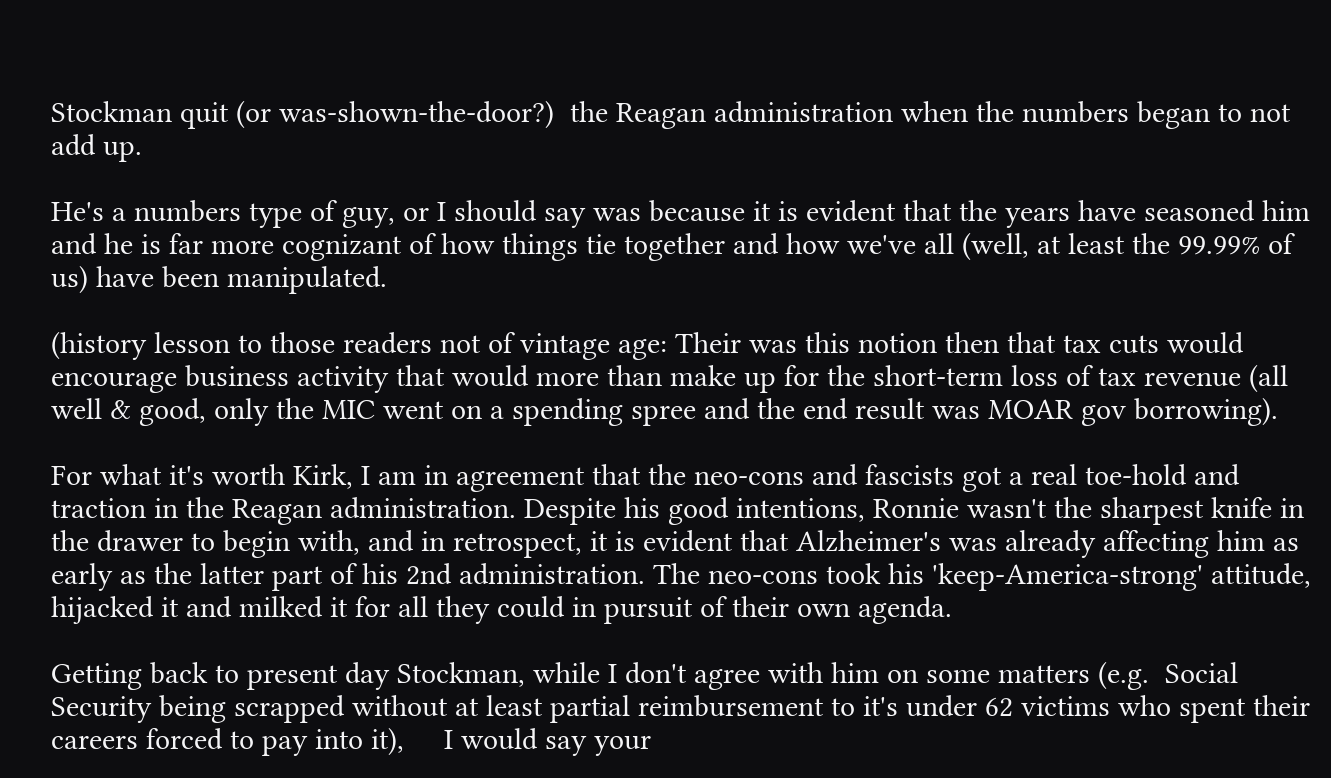Stockman quit (or was-shown-the-door?)  the Reagan administration when the numbers began to not add up.

He's a numbers type of guy, or I should say was because it is evident that the years have seasoned him and he is far more cognizant of how things tie together and how we've all (well, at least the 99.99% of us) have been manipulated.

(history lesson to those readers not of vintage age: Their was this notion then that tax cuts would encourage business activity that would more than make up for the short-term loss of tax revenue (all well & good, only the MIC went on a spending spree and the end result was MOAR gov borrowing).

For what it's worth Kirk, I am in agreement that the neo-cons and fascists got a real toe-hold and traction in the Reagan administration. Despite his good intentions, Ronnie wasn't the sharpest knife in the drawer to begin with, and in retrospect, it is evident that Alzheimer's was already affecting him as early as the latter part of his 2nd administration. The neo-cons took his 'keep-America-strong' attitude, hijacked it and milked it for all they could in pursuit of their own agenda.

Getting back to present day Stockman, while I don't agree with him on some matters (e.g.  Social Security being scrapped without at least partial reimbursement to it's under 62 victims who spent their careers forced to pay into it),     I would say your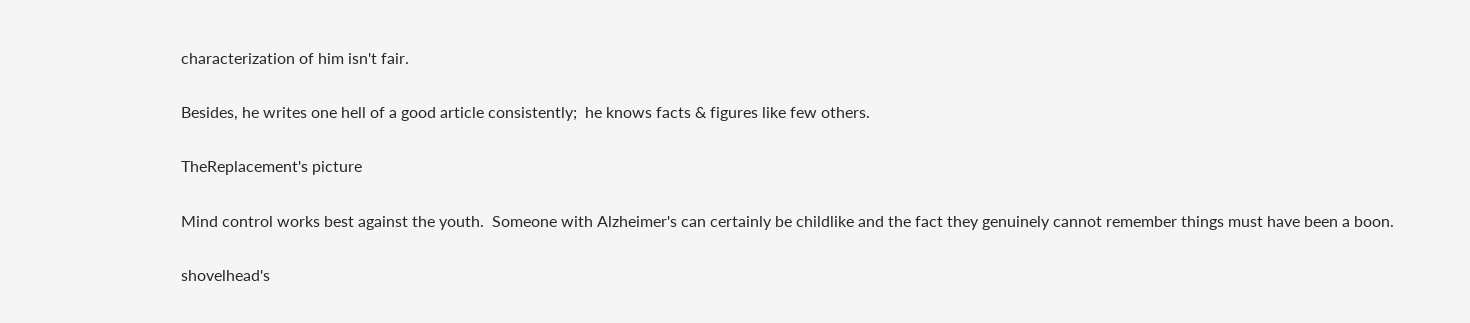characterization of him isn't fair.

Besides, he writes one hell of a good article consistently;  he knows facts & figures like few others.

TheReplacement's picture

Mind control works best against the youth.  Someone with Alzheimer's can certainly be childlike and the fact they genuinely cannot remember things must have been a boon.

shovelhead's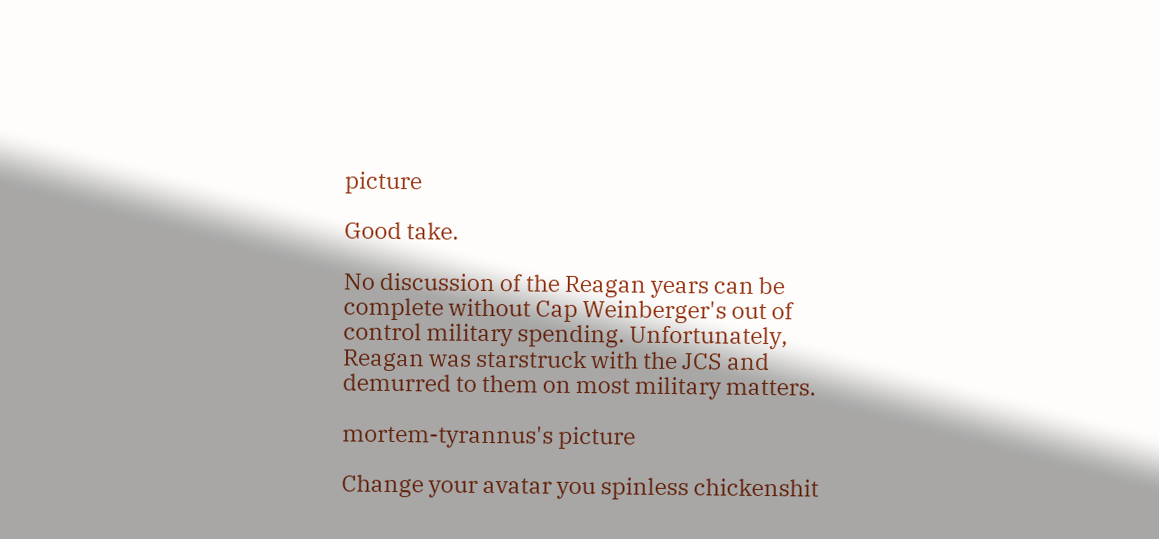picture

Good take.

No discussion of the Reagan years can be complete without Cap Weinberger's out of control military spending. Unfortunately, Reagan was starstruck with the JCS and demurred to them on most military matters.

mortem-tyrannus's picture

Change your avatar you spinless chickenshit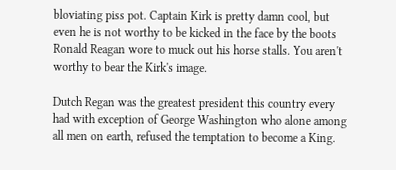bloviating piss pot. Captain Kirk is pretty damn cool, but even he is not worthy to be kicked in the face by the boots Ronald Reagan wore to muck out his horse stalls. You aren't worthy to bear the Kirk's image.

Dutch Regan was the greatest president this country every had with exception of George Washington who alone among all men on earth, refused the temptation to become a King.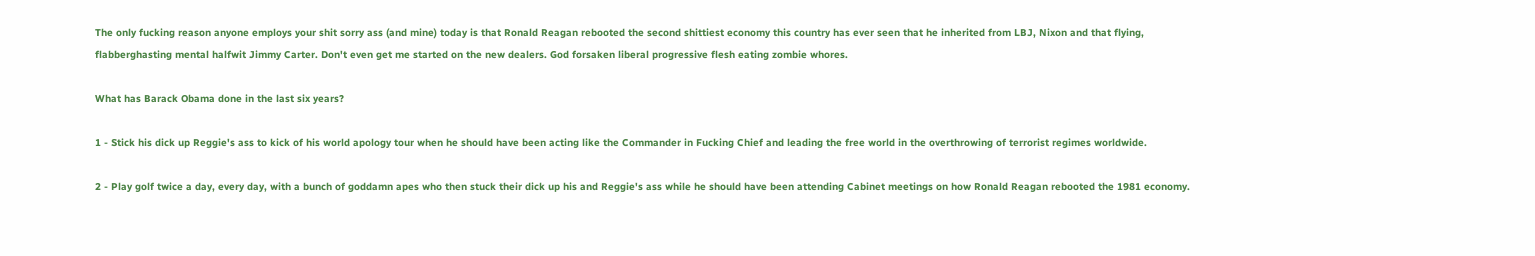The only fucking reason anyone employs your shit sorry ass (and mine) today is that Ronald Reagan rebooted the second shittiest economy this country has ever seen that he inherited from LBJ, Nixon and that flying, flabberghasting mental halfwit Jimmy Carter. Don't even get me started on the new dealers. God forsaken liberal progressive flesh eating zombie whores.

What has Barack Obama done in the last six years?

1 - Stick his dick up Reggie's ass to kick of his world apology tour when he should have been acting like the Commander in Fucking Chief and leading the free world in the overthrowing of terrorist regimes worldwide.

2 - Play golf twice a day, every day, with a bunch of goddamn apes who then stuck their dick up his and Reggie's ass while he should have been attending Cabinet meetings on how Ronald Reagan rebooted the 1981 economy.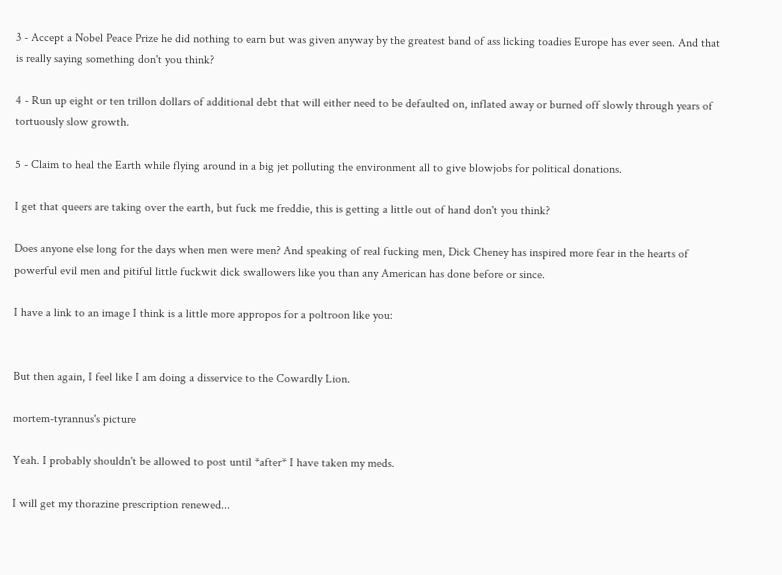3 - Accept a Nobel Peace Prize he did nothing to earn but was given anyway by the greatest band of ass licking toadies Europe has ever seen. And that is really saying something don't you think?

4 - Run up eight or ten trillon dollars of additional debt that will either need to be defaulted on, inflated away or burned off slowly through years of tortuously slow growth.

5 - Claim to heal the Earth while flying around in a big jet polluting the environment all to give blowjobs for political donations.

I get that queers are taking over the earth, but fuck me freddie, this is getting a little out of hand don't you think?

Does anyone else long for the days when men were men? And speaking of real fucking men, Dick Cheney has inspired more fear in the hearts of powerful evil men and pitiful little fuckwit dick swallowers like you than any American has done before or since.

I have a link to an image I think is a little more appropos for a poltroon like you:


But then again, I feel like I am doing a disservice to the Cowardly Lion.

mortem-tyrannus's picture

Yeah. I probably shouldn't be allowed to post until *after* I have taken my meds.

I will get my thorazine prescription renewed...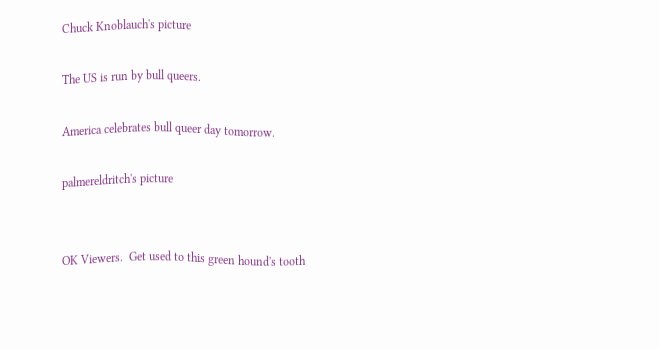Chuck Knoblauch's picture

The US is run by bull queers.

America celebrates bull queer day tomorrow.

palmereldritch's picture


OK Viewers.  Get used to this green hound's tooth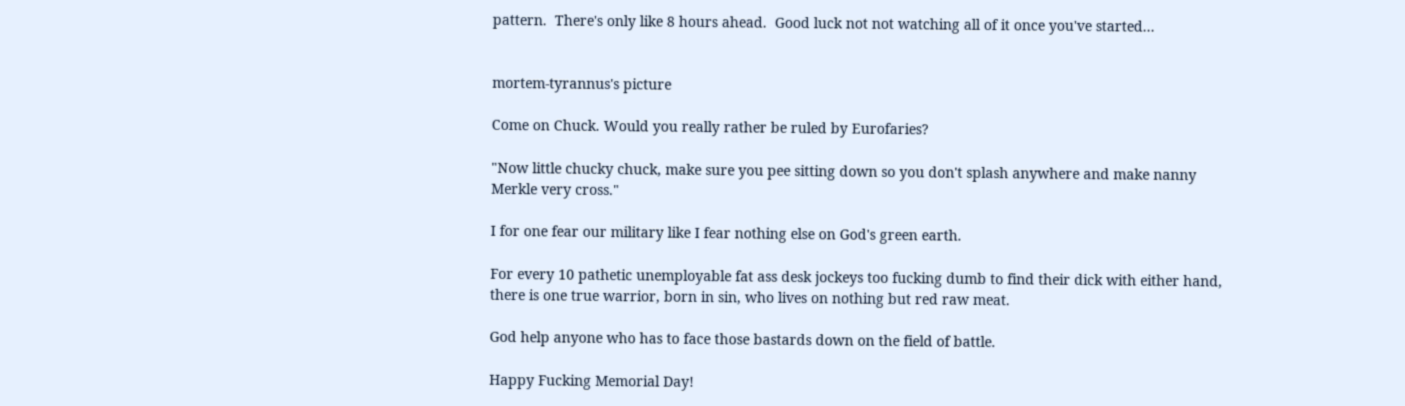pattern.  There's only like 8 hours ahead.  Good luck not not watching all of it once you've started...


mortem-tyrannus's picture

Come on Chuck. Would you really rather be ruled by Eurofaries?

"Now little chucky chuck, make sure you pee sitting down so you don't splash anywhere and make nanny Merkle very cross."

I for one fear our military like I fear nothing else on God's green earth.

For every 10 pathetic unemployable fat ass desk jockeys too fucking dumb to find their dick with either hand, there is one true warrior, born in sin, who lives on nothing but red raw meat.

God help anyone who has to face those bastards down on the field of battle.

Happy Fucking Memorial Day!